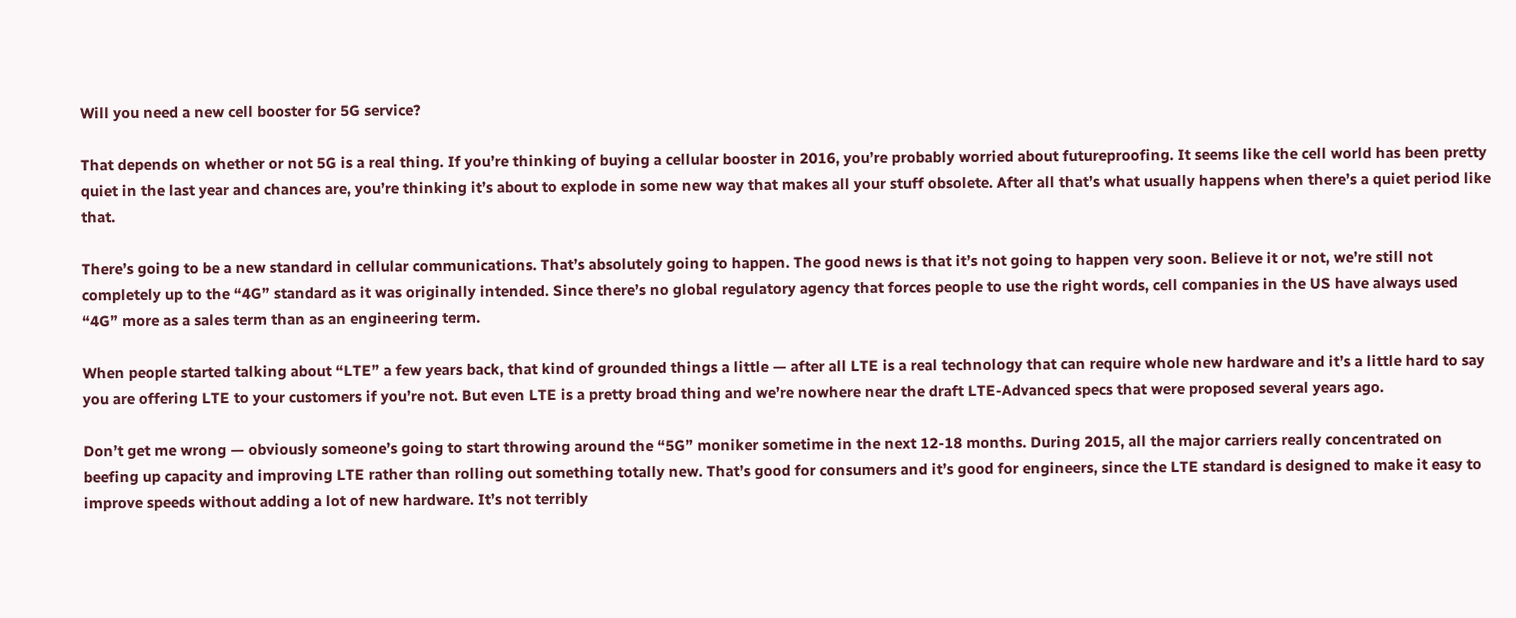Will you need a new cell booster for 5G service?

That depends on whether or not 5G is a real thing. If you’re thinking of buying a cellular booster in 2016, you’re probably worried about futureproofing. It seems like the cell world has been pretty quiet in the last year and chances are, you’re thinking it’s about to explode in some new way that makes all your stuff obsolete. After all that’s what usually happens when there’s a quiet period like that.

There’s going to be a new standard in cellular communications. That’s absolutely going to happen. The good news is that it’s not going to happen very soon. Believe it or not, we’re still not completely up to the “4G” standard as it was originally intended. Since there’s no global regulatory agency that forces people to use the right words, cell companies in the US have always used “4G” more as a sales term than as an engineering term.

When people started talking about “LTE” a few years back, that kind of grounded things a little — after all LTE is a real technology that can require whole new hardware and it’s a little hard to say you are offering LTE to your customers if you’re not. But even LTE is a pretty broad thing and we’re nowhere near the draft LTE-Advanced specs that were proposed several years ago.

Don’t get me wrong — obviously someone’s going to start throwing around the “5G” moniker sometime in the next 12-18 months. During 2015, all the major carriers really concentrated on beefing up capacity and improving LTE rather than rolling out something totally new. That’s good for consumers and it’s good for engineers, since the LTE standard is designed to make it easy to improve speeds without adding a lot of new hardware. It’s not terribly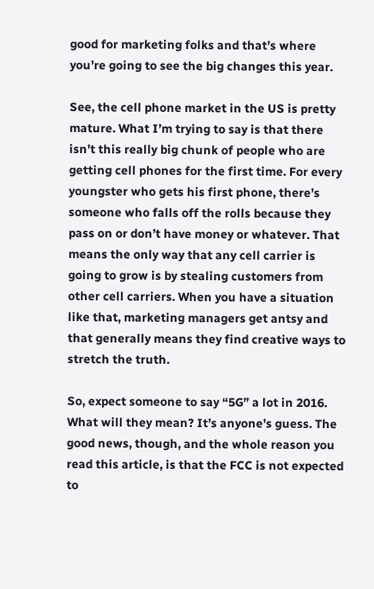good for marketing folks and that’s where you’re going to see the big changes this year.

See, the cell phone market in the US is pretty mature. What I’m trying to say is that there isn’t this really big chunk of people who are getting cell phones for the first time. For every youngster who gets his first phone, there’s someone who falls off the rolls because they pass on or don’t have money or whatever. That means the only way that any cell carrier is going to grow is by stealing customers from other cell carriers. When you have a situation like that, marketing managers get antsy and that generally means they find creative ways to stretch the truth.

So, expect someone to say “5G” a lot in 2016. What will they mean? It’s anyone’s guess. The good news, though, and the whole reason you read this article, is that the FCC is not expected to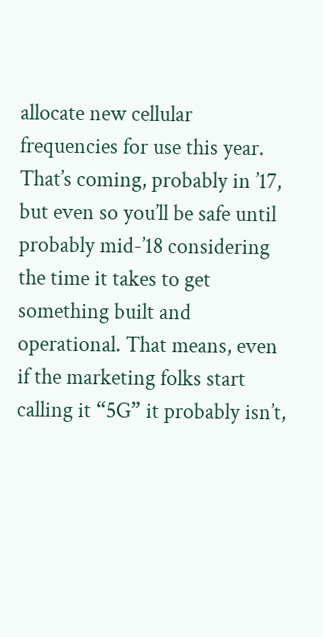allocate new cellular frequencies for use this year. That’s coming, probably in ’17, but even so you’ll be safe until probably mid-’18 considering the time it takes to get something built and operational. That means, even if the marketing folks start calling it “5G” it probably isn’t,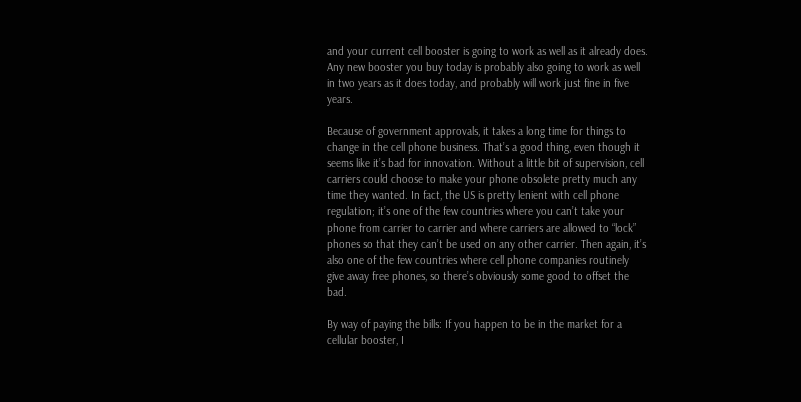and your current cell booster is going to work as well as it already does. Any new booster you buy today is probably also going to work as well in two years as it does today, and probably will work just fine in five years.

Because of government approvals, it takes a long time for things to change in the cell phone business. That’s a good thing, even though it seems like it’s bad for innovation. Without a little bit of supervision, cell carriers could choose to make your phone obsolete pretty much any time they wanted. In fact, the US is pretty lenient with cell phone regulation; it’s one of the few countries where you can’t take your phone from carrier to carrier and where carriers are allowed to “lock” phones so that they can’t be used on any other carrier. Then again, it’s also one of the few countries where cell phone companies routinely give away free phones, so there’s obviously some good to offset the bad.

By way of paying the bills: If you happen to be in the market for a cellular booster, I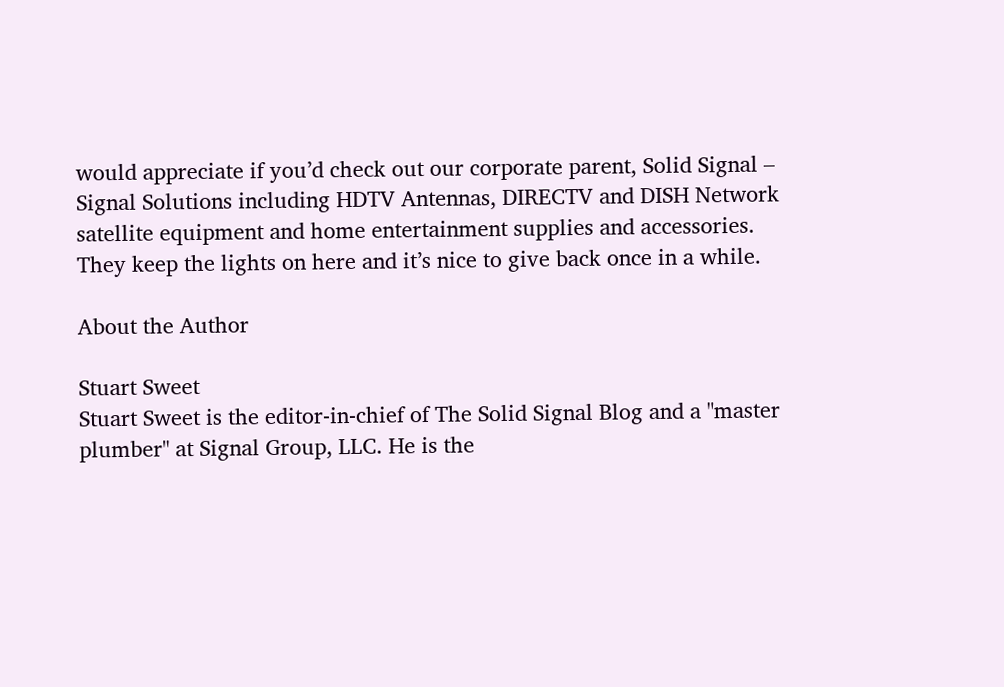would appreciate if you’d check out our corporate parent, Solid Signal – Signal Solutions including HDTV Antennas, DIRECTV and DISH Network satellite equipment and home entertainment supplies and accessories. They keep the lights on here and it’s nice to give back once in a while.

About the Author

Stuart Sweet
Stuart Sweet is the editor-in-chief of The Solid Signal Blog and a "master plumber" at Signal Group, LLC. He is the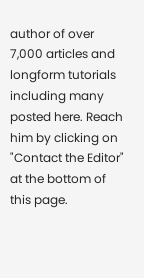author of over 7,000 articles and longform tutorials including many posted here. Reach him by clicking on "Contact the Editor" at the bottom of this page.